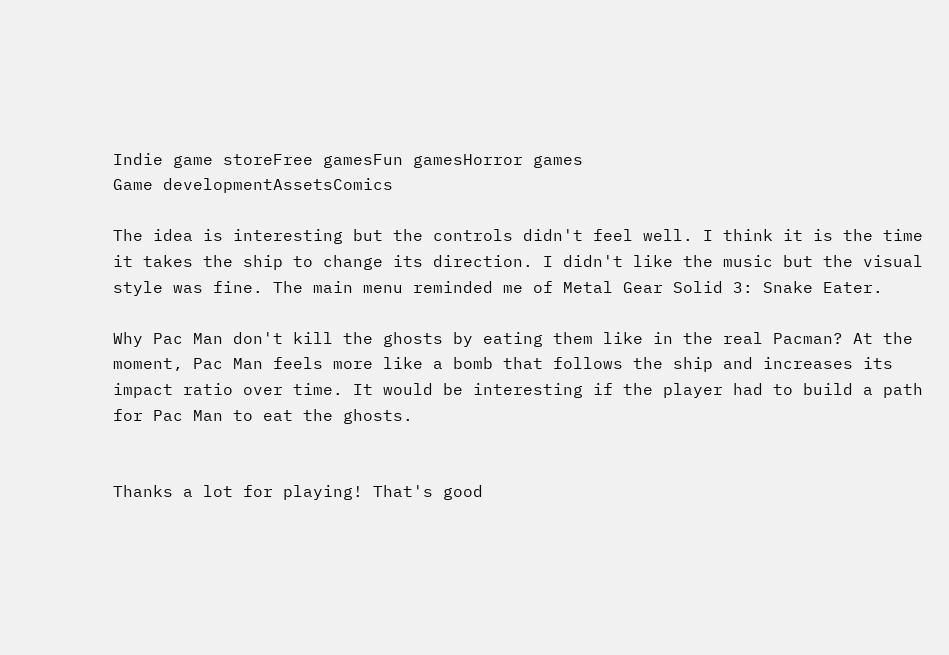Indie game storeFree gamesFun gamesHorror games
Game developmentAssetsComics

The idea is interesting but the controls didn't feel well. I think it is the time it takes the ship to change its direction. I didn't like the music but the visual style was fine. The main menu reminded me of Metal Gear Solid 3: Snake Eater.

Why Pac Man don't kill the ghosts by eating them like in the real Pacman? At the moment, Pac Man feels more like a bomb that follows the ship and increases its impact ratio over time. It would be interesting if the player had to build a path for Pac Man to eat the ghosts.


Thanks a lot for playing! That's good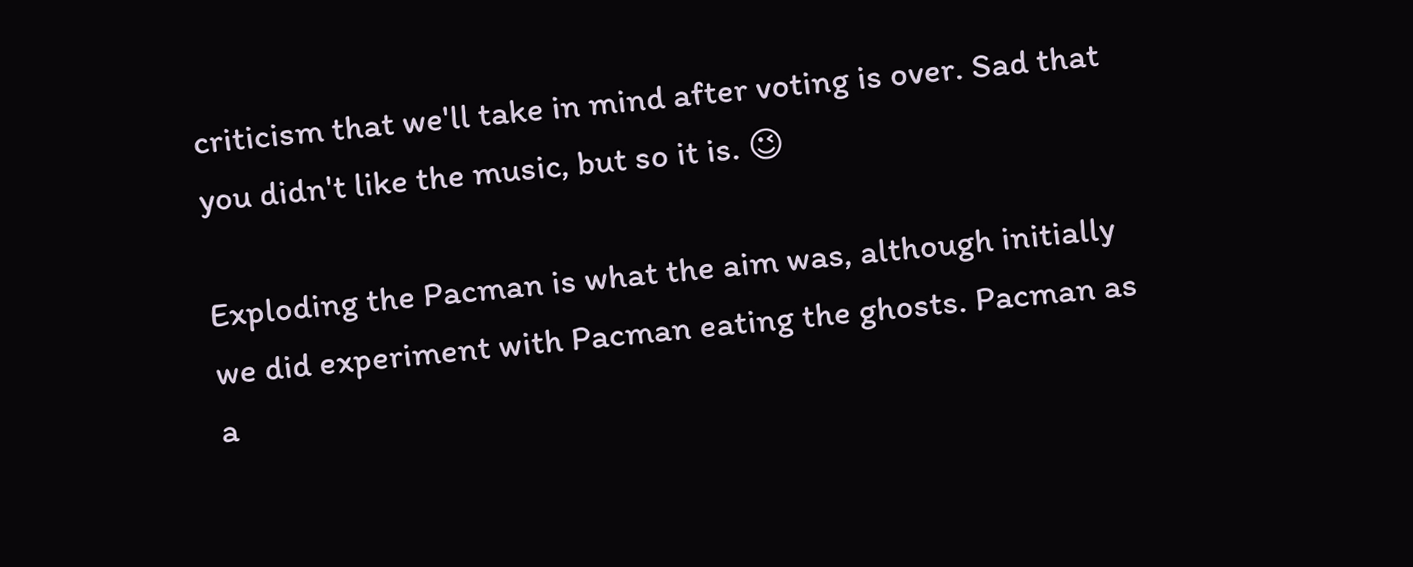criticism that we'll take in mind after voting is over. Sad that you didn't like the music, but so it is. 😉

Exploding the Pacman is what the aim was, although initially we did experiment with Pacman eating the ghosts. Pacman as a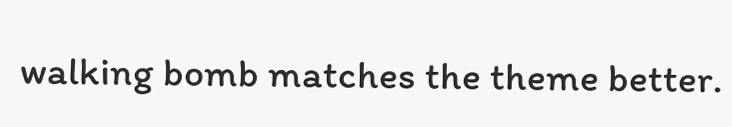walking bomb matches the theme better.